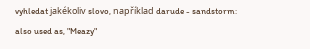vyhledat jakékoliv slovo, například darude - sandstorm:
also used as, "Meazy"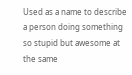Used as a name to describe a person doing something so stupid but awesome at the same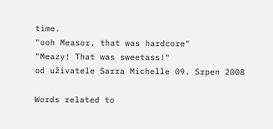time.
"ooh Measor, that was hardcore"
"Meazy! That was sweetass!"
od uživatele Sarra Michelle 09. Srpen 2008

Words related to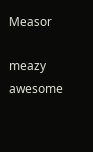Measor

meazy awesome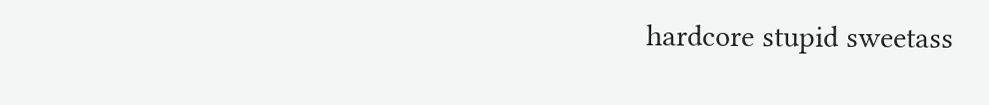hardcore stupid sweetass